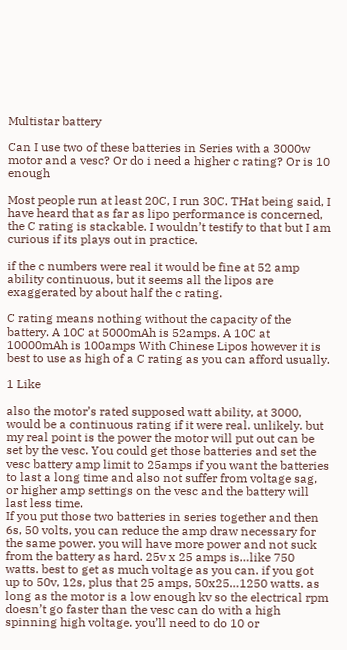Multistar battery

Can I use two of these batteries in Series with a 3000w motor and a vesc? Or do i need a higher c rating? Or is 10 enough

Most people run at least 20C, I run 30C. THat being said, I have heard that as far as lipo performance is concerned, the C rating is stackable. I wouldn’t testify to that but I am curious if its plays out in practice.

if the c numbers were real it would be fine at 52 amp ability continuous, but it seems all the lipos are exaggerated by about half the c rating.

C rating means nothing without the capacity of the battery. A 10C at 5000mAh is 52amps. A 10C at 10000mAh is 100amps With Chinese Lipos however it is best to use as high of a C rating as you can afford usually.

1 Like

also the motor’s rated supposed watt ability, at 3000, would be a continuous rating if it were real. unlikely. but my real point is the power the motor will put out can be set by the vesc. You could get those batteries and set the vesc battery amp limit to 25amps if you want the batteries to last a long time and also not suffer from voltage sag, or higher amp settings on the vesc and the battery will last less time.
If you put those two batteries in series together and then 6s, 50 volts, you can reduce the amp draw necessary for the same power. you will have more power and not suck from the battery as hard. 25v x 25 amps is…like 750 watts. best to get as much voltage as you can. if you got up to 50v, 12s, plus that 25 amps, 50x25…1250 watts. as long as the motor is a low enough kv so the electrical rpm doesn’t go faster than the vesc can do with a high spinning high voltage. you’ll need to do 10 or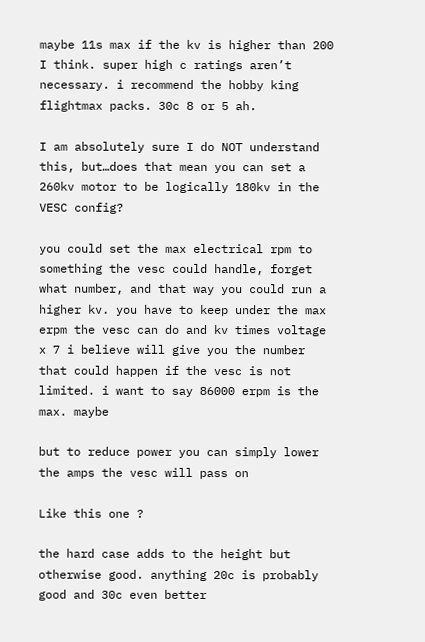maybe 11s max if the kv is higher than 200 I think. super high c ratings aren’t necessary. i recommend the hobby king flightmax packs. 30c 8 or 5 ah.

I am absolutely sure I do NOT understand this, but…does that mean you can set a 260kv motor to be logically 180kv in the VESC config?

you could set the max electrical rpm to something the vesc could handle, forget what number, and that way you could run a higher kv. you have to keep under the max erpm the vesc can do and kv times voltage x 7 i believe will give you the number that could happen if the vesc is not limited. i want to say 86000 erpm is the max. maybe

but to reduce power you can simply lower the amps the vesc will pass on

Like this one ?

the hard case adds to the height but otherwise good. anything 20c is probably good and 30c even better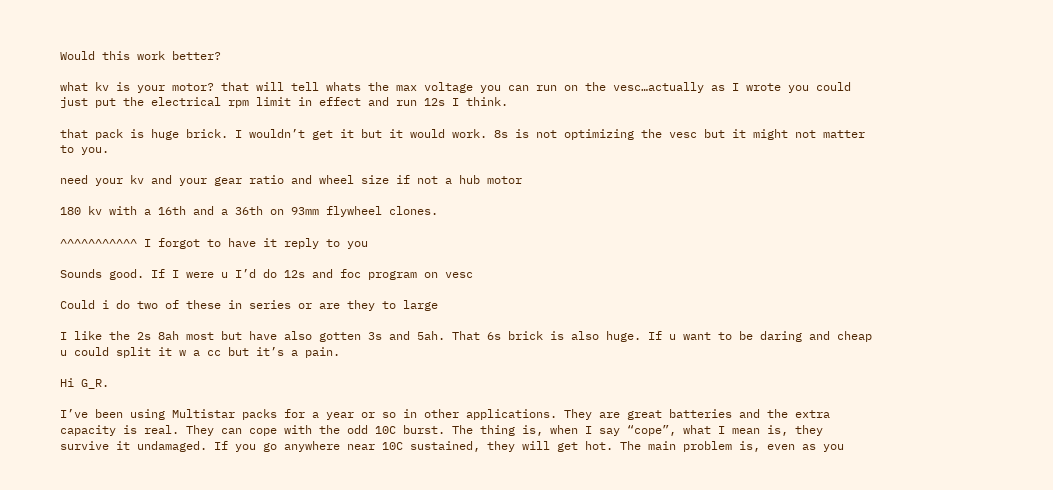Would this work better?

what kv is your motor? that will tell whats the max voltage you can run on the vesc…actually as I wrote you could just put the electrical rpm limit in effect and run 12s I think.

that pack is huge brick. I wouldn’t get it but it would work. 8s is not optimizing the vesc but it might not matter to you.

need your kv and your gear ratio and wheel size if not a hub motor

180 kv with a 16th and a 36th on 93mm flywheel clones.

^^^^^^^^^^^ I forgot to have it reply to you

Sounds good. If I were u I’d do 12s and foc program on vesc

Could i do two of these in series or are they to large

I like the 2s 8ah most but have also gotten 3s and 5ah. That 6s brick is also huge. If u want to be daring and cheap u could split it w a cc but it’s a pain.

Hi G_R.

I’ve been using Multistar packs for a year or so in other applications. They are great batteries and the extra capacity is real. They can cope with the odd 10C burst. The thing is, when I say “cope”, what I mean is, they survive it undamaged. If you go anywhere near 10C sustained, they will get hot. The main problem is, even as you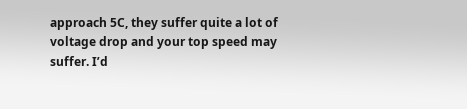approach 5C, they suffer quite a lot of voltage drop and your top speed may suffer. I’d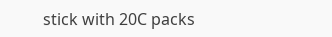stick with 20C packs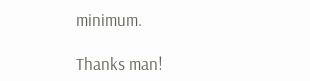minimum.

Thanks man!